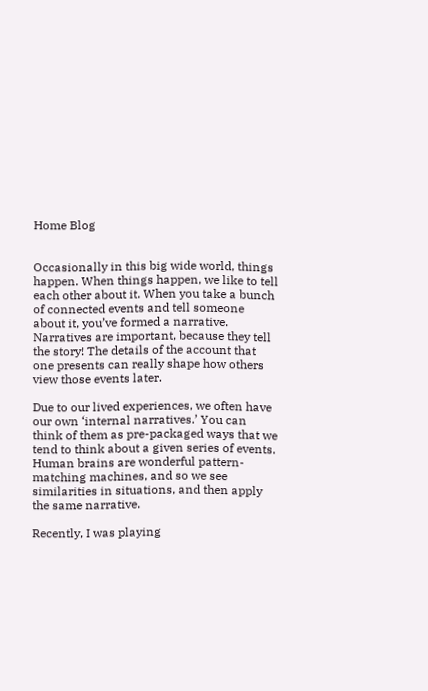Home Blog


Occasionally in this big wide world, things happen. When things happen, we like to tell each other about it. When you take a bunch of connected events and tell someone about it, you’ve formed a narrative. Narratives are important, because they tell the story! The details of the account that one presents can really shape how others view those events later.

Due to our lived experiences, we often have our own ‘internal narratives.’ You can think of them as pre-packaged ways that we tend to think about a given series of events. Human brains are wonderful pattern-matching machines, and so we see similarities in situations, and then apply the same narrative.

Recently, I was playing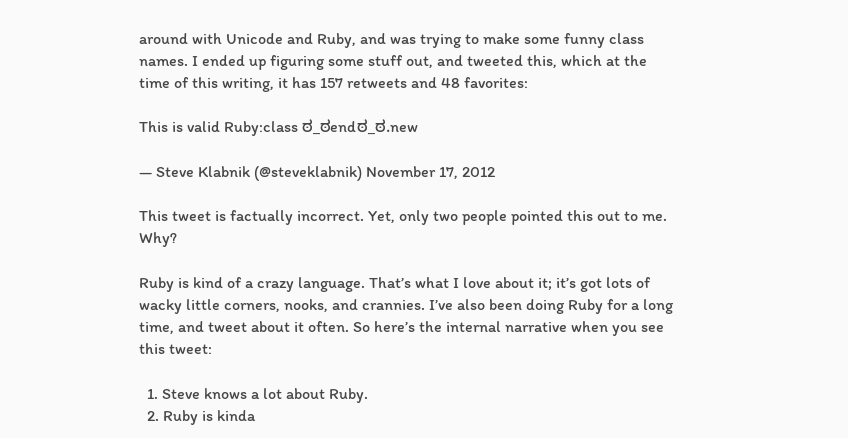around with Unicode and Ruby, and was trying to make some funny class names. I ended up figuring some stuff out, and tweeted this, which at the time of this writing, it has 157 retweets and 48 favorites:

This is valid Ruby:class ಠ_ಠendಠ_ಠ.new

— Steve Klabnik (@steveklabnik) November 17, 2012

This tweet is factually incorrect. Yet, only two people pointed this out to me. Why?

Ruby is kind of a crazy language. That’s what I love about it; it’s got lots of wacky little corners, nooks, and crannies. I’ve also been doing Ruby for a long time, and tweet about it often. So here’s the internal narrative when you see this tweet:

  1. Steve knows a lot about Ruby.
  2. Ruby is kinda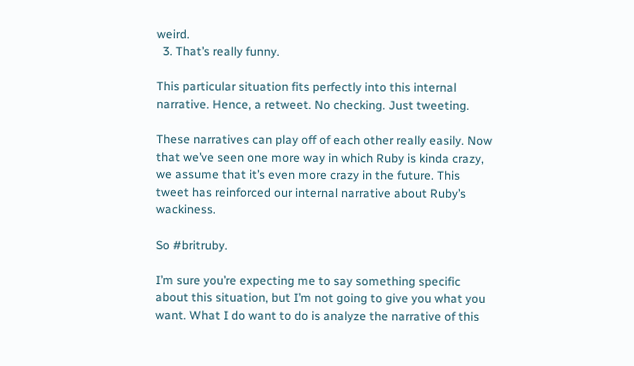weird.
  3. That’s really funny.

This particular situation fits perfectly into this internal narrative. Hence, a retweet. No checking. Just tweeting.

These narratives can play off of each other really easily. Now that we’ve seen one more way in which Ruby is kinda crazy, we assume that it’s even more crazy in the future. This tweet has reinforced our internal narrative about Ruby’s wackiness.

So #britruby.

I’m sure you’re expecting me to say something specific about this situation, but I’m not going to give you what you want. What I do want to do is analyze the narrative of this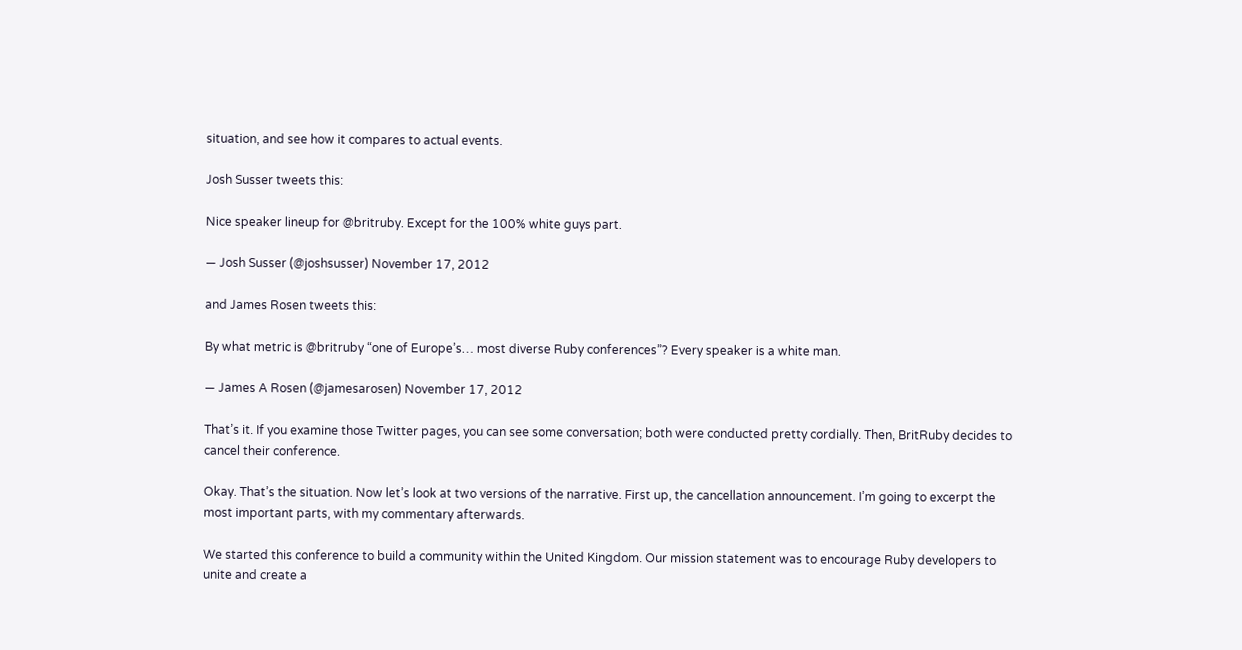situation, and see how it compares to actual events.

Josh Susser tweets this:

Nice speaker lineup for @britruby. Except for the 100% white guys part.

— Josh Susser (@joshsusser) November 17, 2012

and James Rosen tweets this:

By what metric is @britruby “one of Europe’s… most diverse Ruby conferences”? Every speaker is a white man.

— James A Rosen (@jamesarosen) November 17, 2012

That’s it. If you examine those Twitter pages, you can see some conversation; both were conducted pretty cordially. Then, BritRuby decides to cancel their conference.

Okay. That’s the situation. Now let’s look at two versions of the narrative. First up, the cancellation announcement. I’m going to excerpt the most important parts, with my commentary afterwards.

We started this conference to build a community within the United Kingdom. Our mission statement was to encourage Ruby developers to unite and create a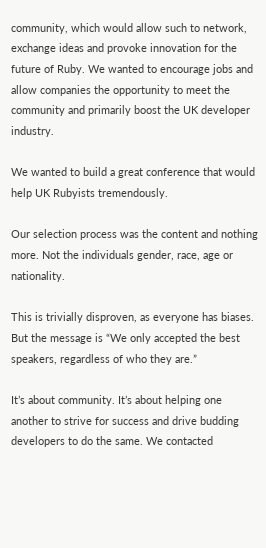community, which would allow such to network, exchange ideas and provoke innovation for the future of Ruby. We wanted to encourage jobs and allow companies the opportunity to meet the community and primarily boost the UK developer industry.

We wanted to build a great conference that would help UK Rubyists tremendously.

Our selection process was the content and nothing more. Not the individuals gender, race, age or nationality.

This is trivially disproven, as everyone has biases. But the message is “We only accepted the best speakers, regardless of who they are.”

It’s about community. It’s about helping one another to strive for success and drive budding developers to do the same. We contacted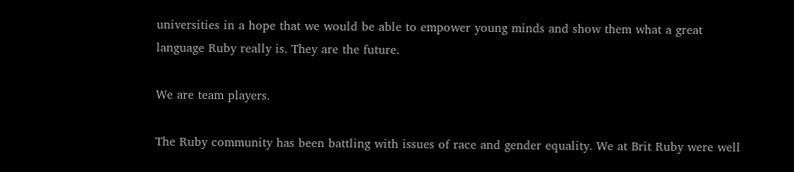universities in a hope that we would be able to empower young minds and show them what a great language Ruby really is. They are the future.

We are team players.

The Ruby community has been battling with issues of race and gender equality. We at Brit Ruby were well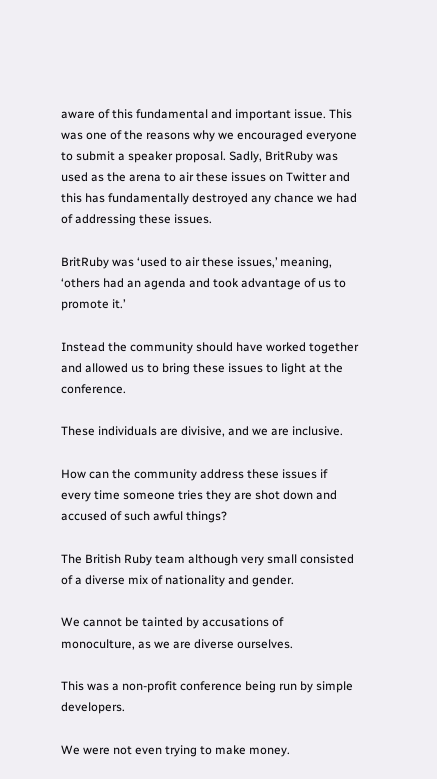aware of this fundamental and important issue. This was one of the reasons why we encouraged everyone to submit a speaker proposal. Sadly, BritRuby was used as the arena to air these issues on Twitter and this has fundamentally destroyed any chance we had of addressing these issues.

BritRuby was ‘used to air these issues,’ meaning, ‘others had an agenda and took advantage of us to promote it.’

Instead the community should have worked together and allowed us to bring these issues to light at the conference.

These individuals are divisive, and we are inclusive.

How can the community address these issues if every time someone tries they are shot down and accused of such awful things?

The British Ruby team although very small consisted of a diverse mix of nationality and gender.

We cannot be tainted by accusations of monoculture, as we are diverse ourselves.

This was a non-profit conference being run by simple developers.

We were not even trying to make money.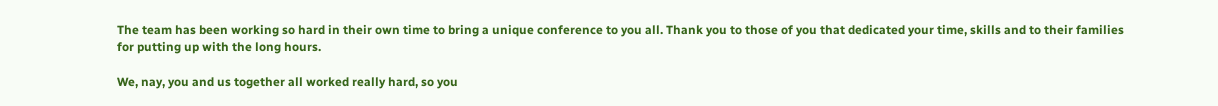The team has been working so hard in their own time to bring a unique conference to you all. Thank you to those of you that dedicated your time, skills and to their families for putting up with the long hours.

We, nay, you and us together all worked really hard, so you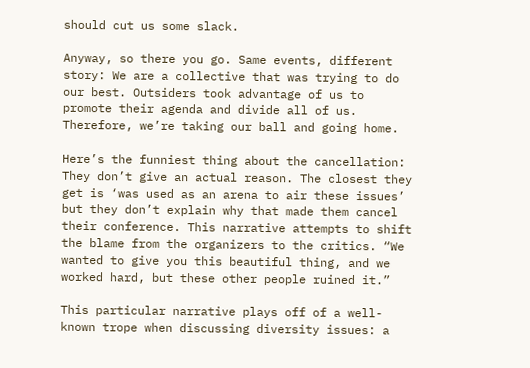should cut us some slack.

Anyway, so there you go. Same events, different story: We are a collective that was trying to do our best. Outsiders took advantage of us to promote their agenda and divide all of us. Therefore, we’re taking our ball and going home.

Here’s the funniest thing about the cancellation: They don’t give an actual reason. The closest they get is ‘was used as an arena to air these issues’ but they don’t explain why that made them cancel their conference. This narrative attempts to shift the blame from the organizers to the critics. “We wanted to give you this beautiful thing, and we worked hard, but these other people ruined it.”

This particular narrative plays off of a well-known trope when discussing diversity issues: a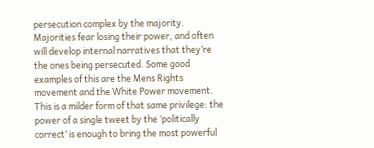persecution complex by the majority. Majorities fear losing their power, and often will develop internal narratives that they’re the ones being persecuted. Some good examples of this are the Mens Rights movement and the White Power movement. This is a milder form of that same privilege: the power of a single tweet by the ‘politically correct’ is enough to bring the most powerful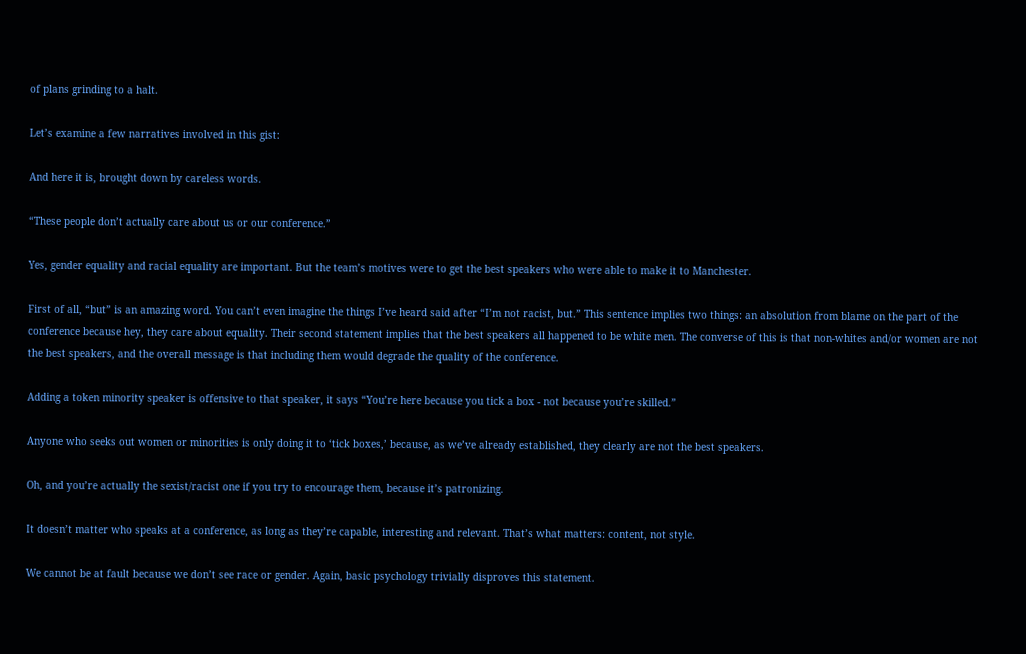of plans grinding to a halt.

Let’s examine a few narratives involved in this gist:

And here it is, brought down by careless words.

“These people don’t actually care about us or our conference.”

Yes, gender equality and racial equality are important. But the team’s motives were to get the best speakers who were able to make it to Manchester.

First of all, “but” is an amazing word. You can’t even imagine the things I’ve heard said after “I’m not racist, but.” This sentence implies two things: an absolution from blame on the part of the conference because hey, they care about equality. Their second statement implies that the best speakers all happened to be white men. The converse of this is that non-whites and/or women are not the best speakers, and the overall message is that including them would degrade the quality of the conference.

Adding a token minority speaker is offensive to that speaker, it says “You’re here because you tick a box - not because you’re skilled.”

Anyone who seeks out women or minorities is only doing it to ‘tick boxes,’ because, as we’ve already established, they clearly are not the best speakers.

Oh, and you’re actually the sexist/racist one if you try to encourage them, because it’s patronizing.

It doesn’t matter who speaks at a conference, as long as they’re capable, interesting and relevant. That’s what matters: content, not style.

We cannot be at fault because we don’t see race or gender. Again, basic psychology trivially disproves this statement.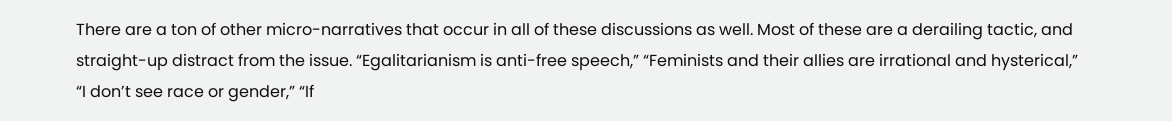There are a ton of other micro-narratives that occur in all of these discussions as well. Most of these are a derailing tactic, and straight-up distract from the issue. “Egalitarianism is anti-free speech,” “Feminists and their allies are irrational and hysterical,” “I don’t see race or gender,” “If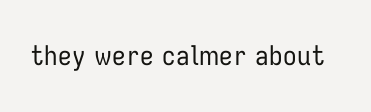they were calmer about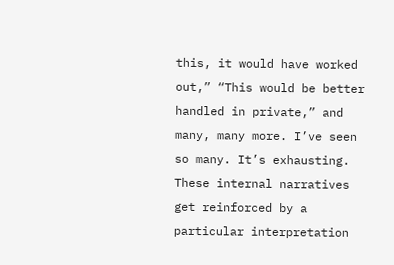this, it would have worked out,” “This would be better handled in private,” and many, many more. I’ve seen so many. It’s exhausting. These internal narratives get reinforced by a particular interpretation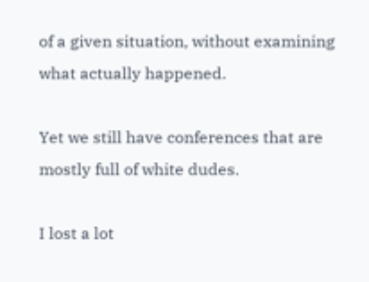of a given situation, without examining what actually happened.

Yet we still have conferences that are mostly full of white dudes.

I lost a lot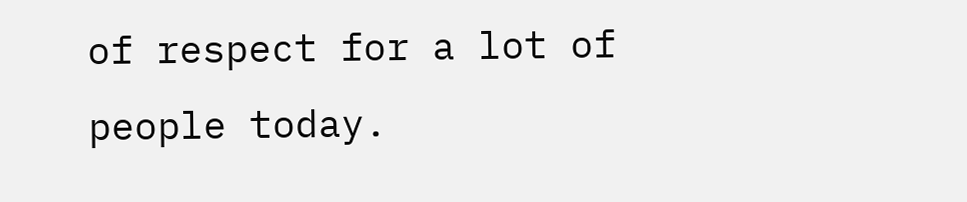of respect for a lot of people today.